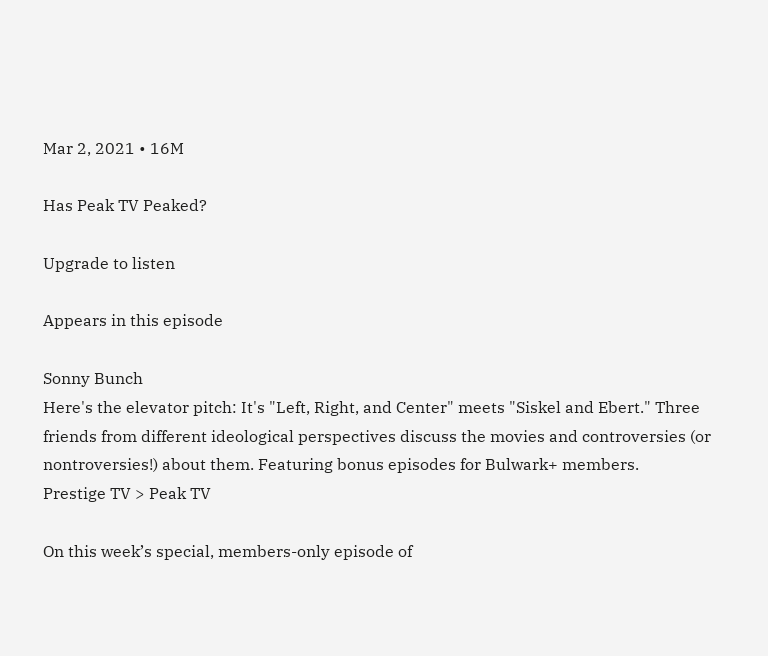Mar 2, 2021 • 16M

Has Peak TV Peaked?

Upgrade to listen

Appears in this episode

Sonny Bunch
Here's the elevator pitch: It's "Left, Right, and Center" meets "Siskel and Ebert." Three friends from different ideological perspectives discuss the movies and controversies (or nontroversies!) about them. Featuring bonus episodes for Bulwark+ members.
Prestige TV > Peak TV

On this week’s special, members-only episode of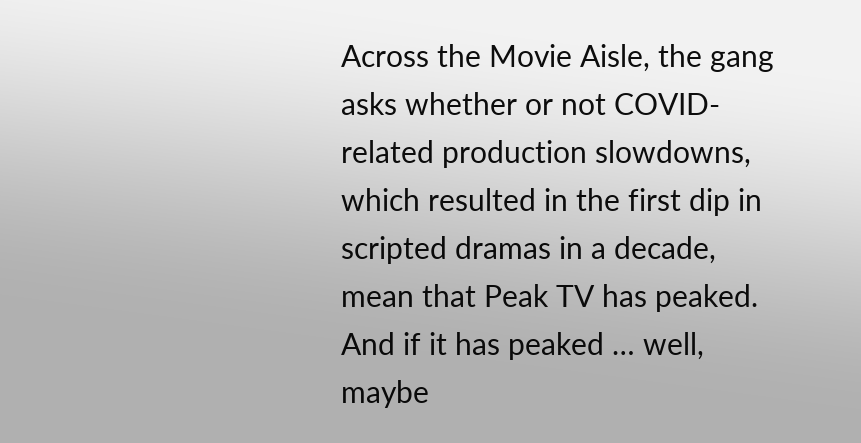Across the Movie Aisle, the gang asks whether or not COVID-related production slowdowns, which resulted in the first dip in scripted dramas in a decade, mean that Peak TV has peaked. And if it has peaked … well, maybe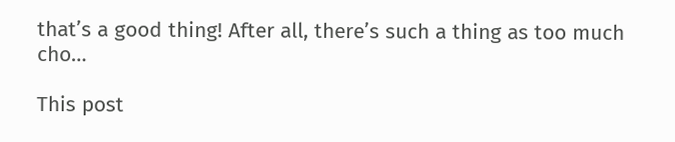that’s a good thing! After all, there’s such a thing as too much cho…

This post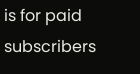is for paid subscribers